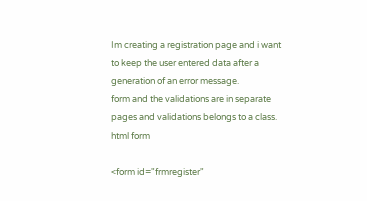Im creating a registration page and i want to keep the user entered data after a generation of an error message.
form and the validations are in separate pages and validations belongs to a class.
html form

<form id="frmregister"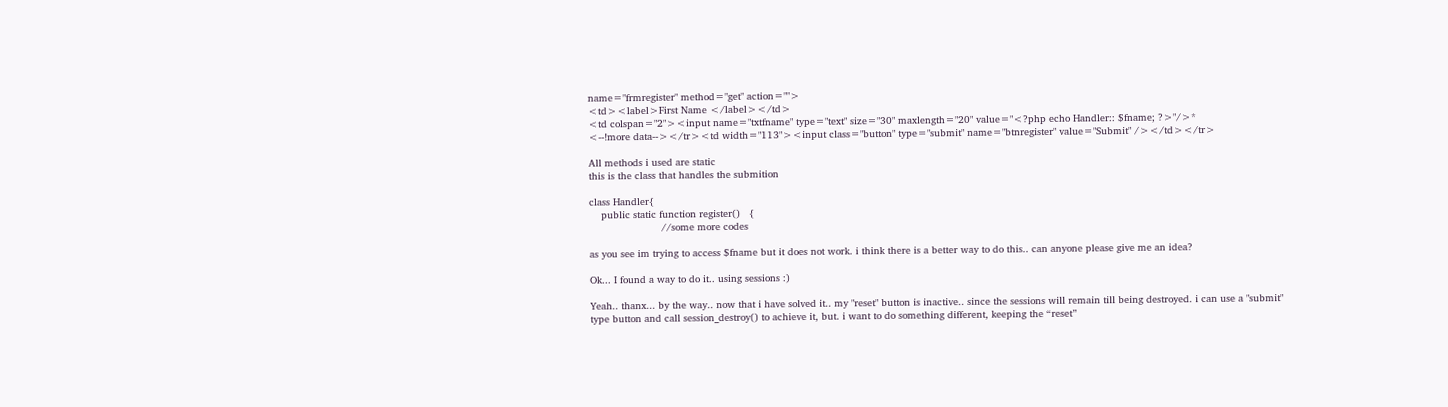name="frmregister" method="get" action="">
<td><label>First Name </label></td>
<td colspan="2"><input name="txtfname" type="text" size="30" maxlength="20" value="<?php echo Handler:: $fname; ?>"/>*
<--!more data--></tr><td width="113"><input class="button" type="submit" name="btnregister" value="Submit" /></td></tr>

All methods i used are static
this is the class that handles the submition

class Handler{
    public static function register()   {
                        //some more codes

as you see im trying to access $fname but it does not work. i think there is a better way to do this.. can anyone please give me an idea?

Ok... I found a way to do it.. using sessions :)

Yeah.. thanx... by the way.. now that i have solved it.. my "reset" button is inactive.. since the sessions will remain till being destroyed. i can use a "submit" type button and call session_destroy() to achieve it, but. i want to do something different, keeping the “reset”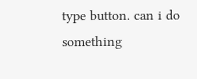type button. can i do something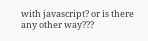with javascript? or is there any other way???